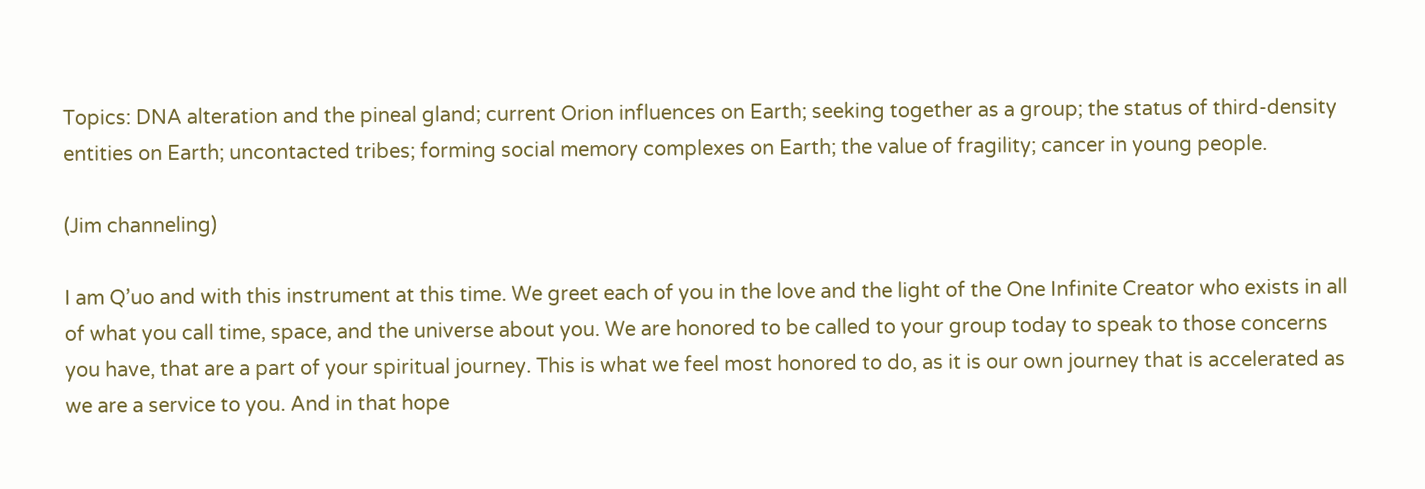Topics: DNA alteration and the pineal gland; current Orion influences on Earth; seeking together as a group; the status of third-density entities on Earth; uncontacted tribes; forming social memory complexes on Earth; the value of fragility; cancer in young people.

(Jim channeling)

I am Q’uo and with this instrument at this time. We greet each of you in the love and the light of the One Infinite Creator who exists in all of what you call time, space, and the universe about you. We are honored to be called to your group today to speak to those concerns you have, that are a part of your spiritual journey. This is what we feel most honored to do, as it is our own journey that is accelerated as we are a service to you. And in that hope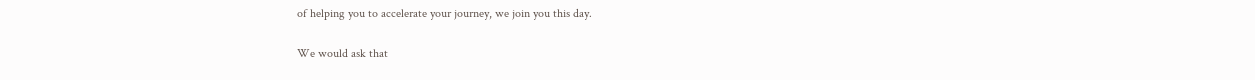of helping you to accelerate your journey, we join you this day.

We would ask that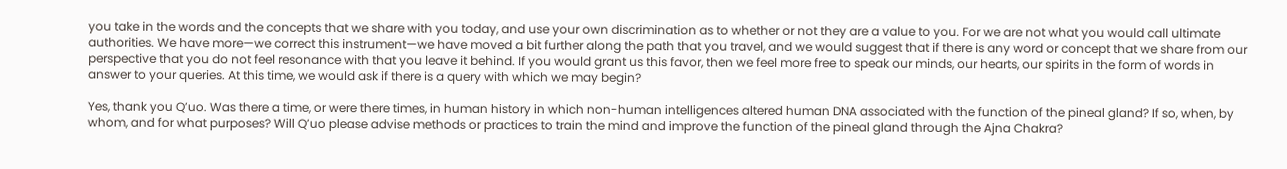you take in the words and the concepts that we share with you today, and use your own discrimination as to whether or not they are a value to you. For we are not what you would call ultimate authorities. We have more—we correct this instrument—we have moved a bit further along the path that you travel, and we would suggest that if there is any word or concept that we share from our perspective that you do not feel resonance with that you leave it behind. If you would grant us this favor, then we feel more free to speak our minds, our hearts, our spirits in the form of words in answer to your queries. At this time, we would ask if there is a query with which we may begin?

Yes, thank you Q’uo. Was there a time, or were there times, in human history in which non-human intelligences altered human DNA associated with the function of the pineal gland? If so, when, by whom, and for what purposes? Will Q’uo please advise methods or practices to train the mind and improve the function of the pineal gland through the Ajna Chakra?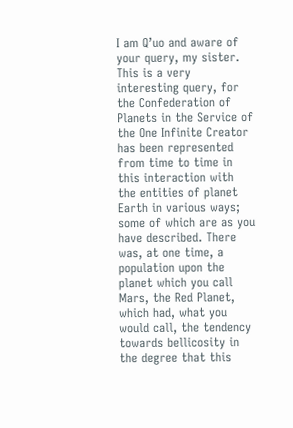I am Q’uo and aware of your query, my sister. This is a very interesting query, for the Confederation of Planets in the Service of the One Infinite Creator has been represented from time to time in this interaction with the entities of planet Earth in various ways; some of which are as you have described. There was, at one time, a population upon the planet which you call Mars, the Red Planet, which had, what you would call, the tendency towards bellicosity in the degree that this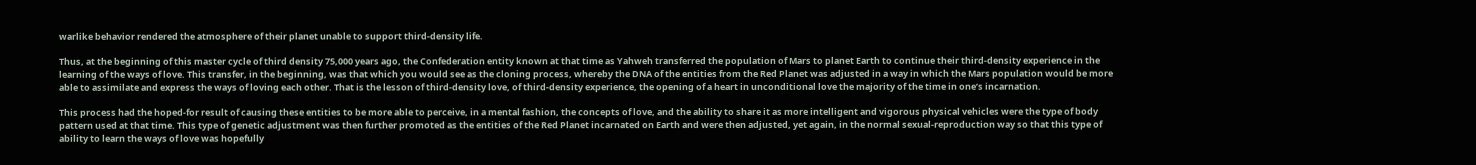warlike behavior rendered the atmosphere of their planet unable to support third-density life.

Thus, at the beginning of this master cycle of third density 75,000 years ago, the Confederation entity known at that time as Yahweh transferred the population of Mars to planet Earth to continue their third-density experience in the learning of the ways of love. This transfer, in the beginning, was that which you would see as the cloning process, whereby the DNA of the entities from the Red Planet was adjusted in a way in which the Mars population would be more able to assimilate and express the ways of loving each other. That is the lesson of third-density love, of third-density experience, the opening of a heart in unconditional love the majority of the time in one’s incarnation.

This process had the hoped-for result of causing these entities to be more able to perceive, in a mental fashion, the concepts of love, and the ability to share it as more intelligent and vigorous physical vehicles were the type of body pattern used at that time. This type of genetic adjustment was then further promoted as the entities of the Red Planet incarnated on Earth and were then adjusted, yet again, in the normal sexual-reproduction way so that this type of ability to learn the ways of love was hopefully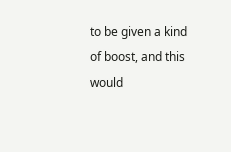to be given a kind of boost, and this would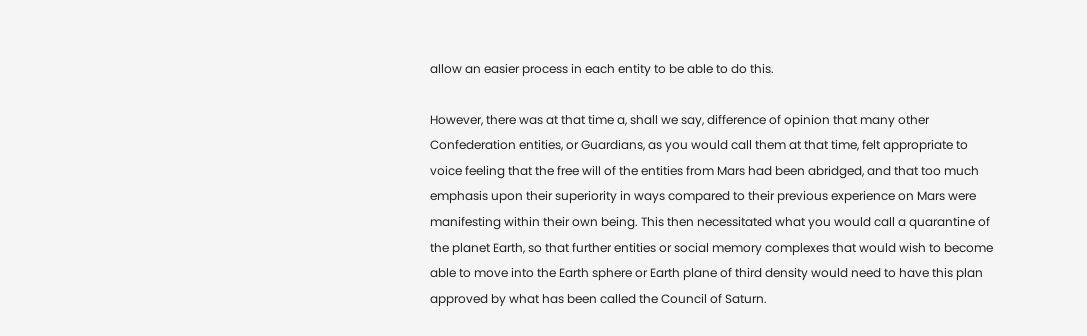allow an easier process in each entity to be able to do this.

However, there was at that time a, shall we say, difference of opinion that many other Confederation entities, or Guardians, as you would call them at that time, felt appropriate to voice feeling that the free will of the entities from Mars had been abridged, and that too much emphasis upon their superiority in ways compared to their previous experience on Mars were manifesting within their own being. This then necessitated what you would call a quarantine of the planet Earth, so that further entities or social memory complexes that would wish to become able to move into the Earth sphere or Earth plane of third density would need to have this plan approved by what has been called the Council of Saturn.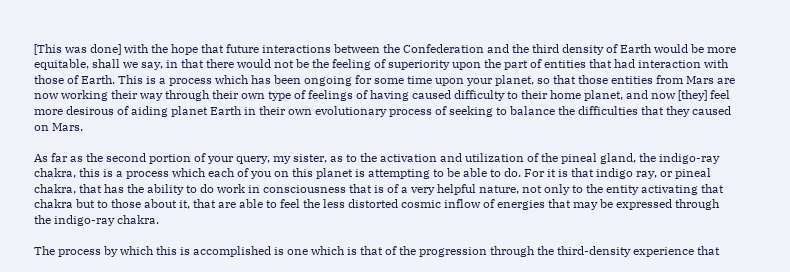[This was done] with the hope that future interactions between the Confederation and the third density of Earth would be more equitable, shall we say, in that there would not be the feeling of superiority upon the part of entities that had interaction with those of Earth. This is a process which has been ongoing for some time upon your planet, so that those entities from Mars are now working their way through their own type of feelings of having caused difficulty to their home planet, and now [they] feel more desirous of aiding planet Earth in their own evolutionary process of seeking to balance the difficulties that they caused on Mars.

As far as the second portion of your query, my sister, as to the activation and utilization of the pineal gland, the indigo-ray chakra, this is a process which each of you on this planet is attempting to be able to do. For it is that indigo ray, or pineal chakra, that has the ability to do work in consciousness that is of a very helpful nature, not only to the entity activating that chakra but to those about it, that are able to feel the less distorted cosmic inflow of energies that may be expressed through the indigo-ray chakra.

The process by which this is accomplished is one which is that of the progression through the third-density experience that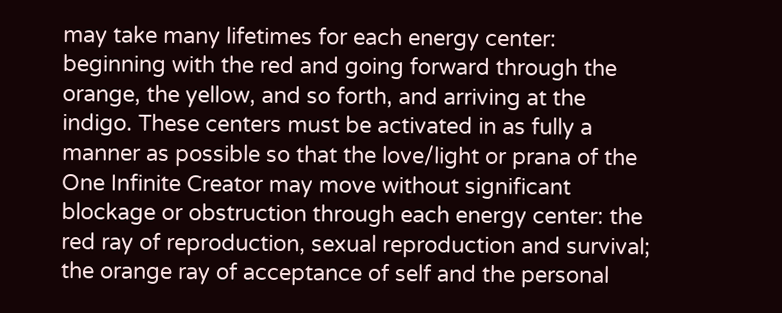may take many lifetimes for each energy center: beginning with the red and going forward through the orange, the yellow, and so forth, and arriving at the indigo. These centers must be activated in as fully a manner as possible so that the love/light or prana of the One Infinite Creator may move without significant blockage or obstruction through each energy center: the red ray of reproduction, sexual reproduction and survival; the orange ray of acceptance of self and the personal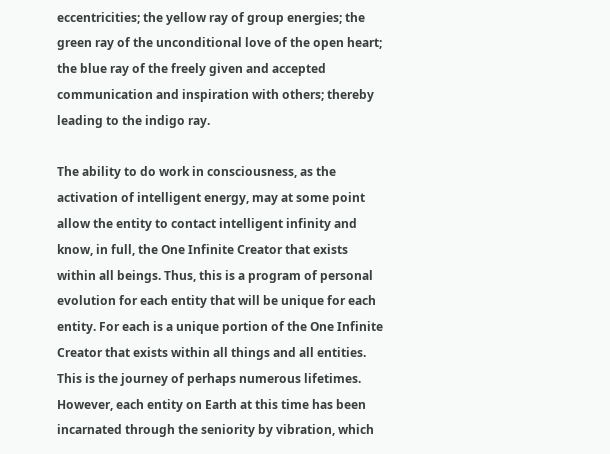eccentricities; the yellow ray of group energies; the green ray of the unconditional love of the open heart; the blue ray of the freely given and accepted communication and inspiration with others; thereby leading to the indigo ray.

The ability to do work in consciousness, as the activation of intelligent energy, may at some point allow the entity to contact intelligent infinity and know, in full, the One Infinite Creator that exists within all beings. Thus, this is a program of personal evolution for each entity that will be unique for each entity. For each is a unique portion of the One Infinite Creator that exists within all things and all entities. This is the journey of perhaps numerous lifetimes. However, each entity on Earth at this time has been incarnated through the seniority by vibration, which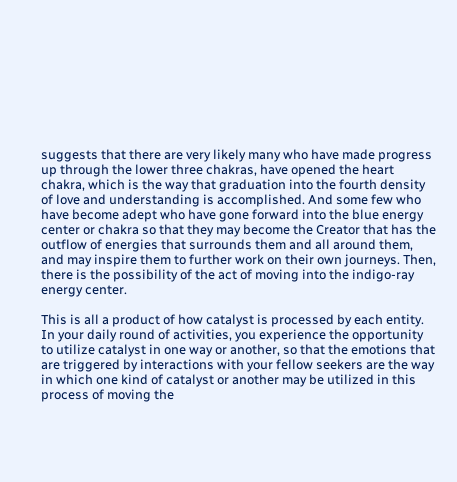suggests that there are very likely many who have made progress up through the lower three chakras, have opened the heart chakra, which is the way that graduation into the fourth density of love and understanding is accomplished. And some few who have become adept who have gone forward into the blue energy center or chakra so that they may become the Creator that has the outflow of energies that surrounds them and all around them, and may inspire them to further work on their own journeys. Then, there is the possibility of the act of moving into the indigo-ray energy center.

This is all a product of how catalyst is processed by each entity. In your daily round of activities, you experience the opportunity to utilize catalyst in one way or another, so that the emotions that are triggered by interactions with your fellow seekers are the way in which one kind of catalyst or another may be utilized in this process of moving the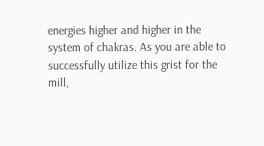energies higher and higher in the system of chakras. As you are able to successfully utilize this grist for the mill,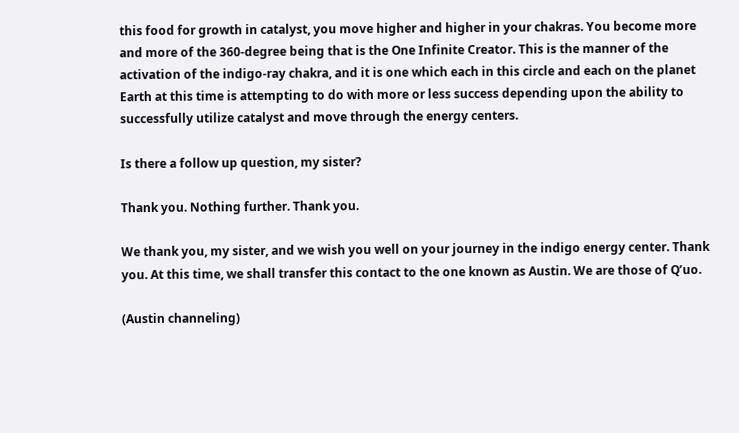this food for growth in catalyst, you move higher and higher in your chakras. You become more and more of the 360-degree being that is the One Infinite Creator. This is the manner of the activation of the indigo-ray chakra, and it is one which each in this circle and each on the planet Earth at this time is attempting to do with more or less success depending upon the ability to successfully utilize catalyst and move through the energy centers.

Is there a follow up question, my sister?

Thank you. Nothing further. Thank you.

We thank you, my sister, and we wish you well on your journey in the indigo energy center. Thank you. At this time, we shall transfer this contact to the one known as Austin. We are those of Q’uo.

(Austin channeling)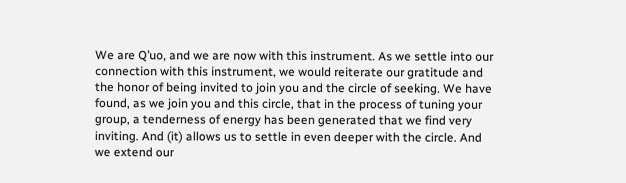We are Q’uo, and we are now with this instrument. As we settle into our connection with this instrument, we would reiterate our gratitude and the honor of being invited to join you and the circle of seeking. We have found, as we join you and this circle, that in the process of tuning your group, a tenderness of energy has been generated that we find very inviting. And (it) allows us to settle in even deeper with the circle. And we extend our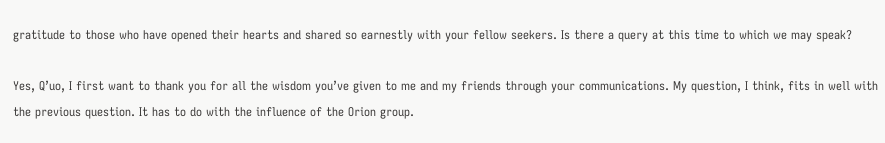gratitude to those who have opened their hearts and shared so earnestly with your fellow seekers. Is there a query at this time to which we may speak?

Yes, Q’uo, I first want to thank you for all the wisdom you’ve given to me and my friends through your communications. My question, I think, fits in well with the previous question. It has to do with the influence of the Orion group.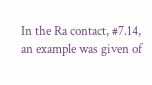In the Ra contact, #7.14, an example was given of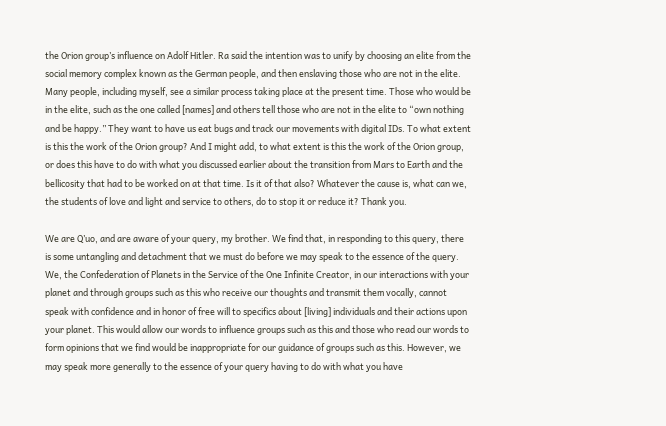the Orion group’s influence on Adolf Hitler. Ra said the intention was to unify by choosing an elite from the social memory complex known as the German people, and then enslaving those who are not in the elite. Many people, including myself, see a similar process taking place at the present time. Those who would be in the elite, such as the one called [names] and others tell those who are not in the elite to “own nothing and be happy.” They want to have us eat bugs and track our movements with digital IDs. To what extent is this the work of the Orion group? And I might add, to what extent is this the work of the Orion group, or does this have to do with what you discussed earlier about the transition from Mars to Earth and the bellicosity that had to be worked on at that time. Is it of that also? Whatever the cause is, what can we, the students of love and light and service to others, do to stop it or reduce it? Thank you.

We are Q’uo, and are aware of your query, my brother. We find that, in responding to this query, there is some untangling and detachment that we must do before we may speak to the essence of the query. We, the Confederation of Planets in the Service of the One Infinite Creator, in our interactions with your planet and through groups such as this who receive our thoughts and transmit them vocally, cannot speak with confidence and in honor of free will to specifics about [living] individuals and their actions upon your planet. This would allow our words to influence groups such as this and those who read our words to form opinions that we find would be inappropriate for our guidance of groups such as this. However, we may speak more generally to the essence of your query having to do with what you have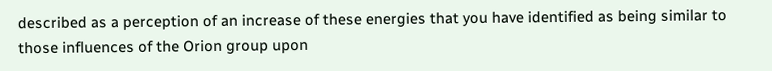described as a perception of an increase of these energies that you have identified as being similar to those influences of the Orion group upon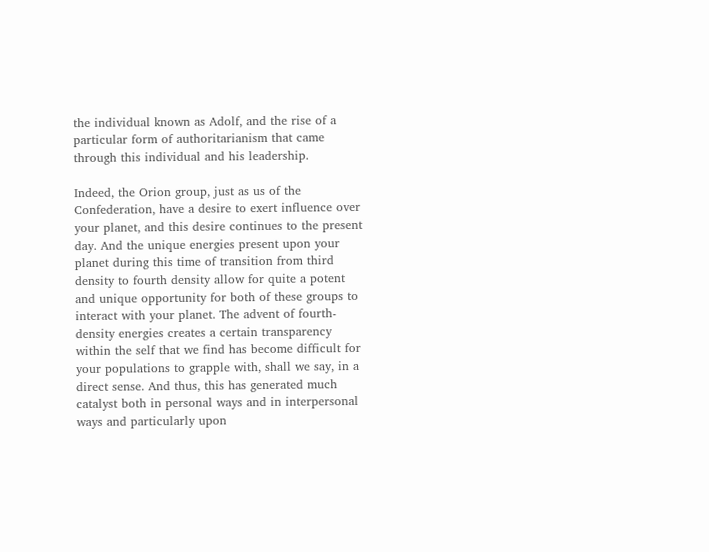the individual known as Adolf, and the rise of a particular form of authoritarianism that came through this individual and his leadership.

Indeed, the Orion group, just as us of the Confederation, have a desire to exert influence over your planet, and this desire continues to the present day. And the unique energies present upon your planet during this time of transition from third density to fourth density allow for quite a potent and unique opportunity for both of these groups to interact with your planet. The advent of fourth-density energies creates a certain transparency within the self that we find has become difficult for your populations to grapple with, shall we say, in a direct sense. And thus, this has generated much catalyst both in personal ways and in interpersonal ways and particularly upon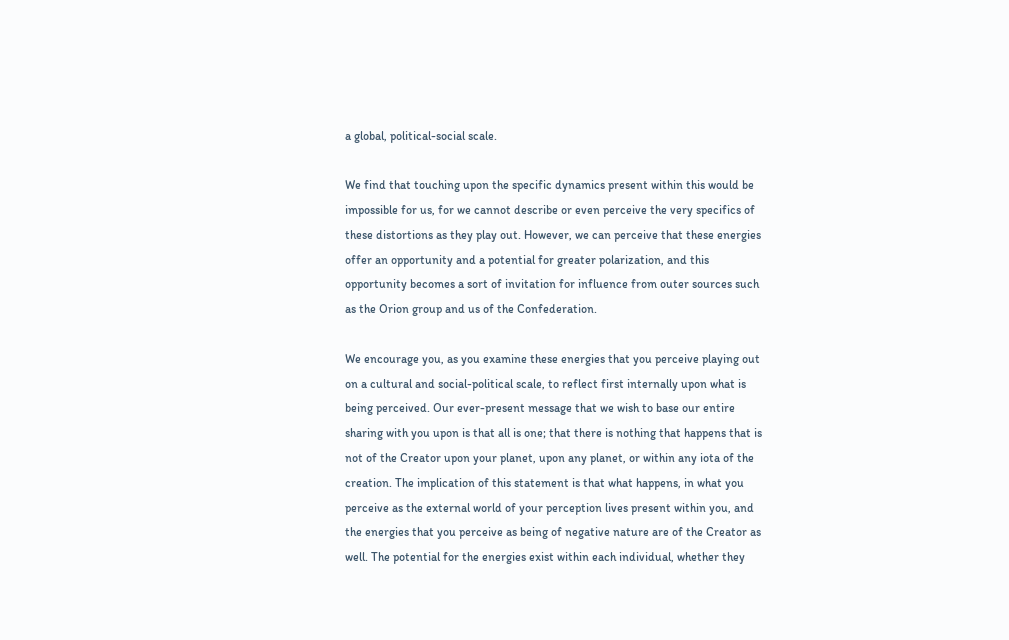a global, political-social scale.

We find that touching upon the specific dynamics present within this would be impossible for us, for we cannot describe or even perceive the very specifics of these distortions as they play out. However, we can perceive that these energies offer an opportunity and a potential for greater polarization, and this opportunity becomes a sort of invitation for influence from outer sources such as the Orion group and us of the Confederation.

We encourage you, as you examine these energies that you perceive playing out on a cultural and social-political scale, to reflect first internally upon what is being perceived. Our ever-present message that we wish to base our entire sharing with you upon is that all is one; that there is nothing that happens that is not of the Creator upon your planet, upon any planet, or within any iota of the creation. The implication of this statement is that what happens, in what you perceive as the external world of your perception lives present within you, and the energies that you perceive as being of negative nature are of the Creator as well. The potential for the energies exist within each individual, whether they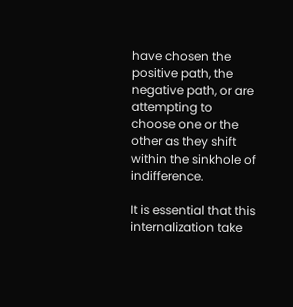have chosen the positive path, the negative path, or are attempting to choose one or the other as they shift within the sinkhole of indifference.

It is essential that this internalization take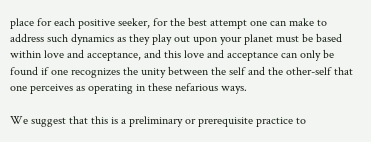place for each positive seeker, for the best attempt one can make to address such dynamics as they play out upon your planet must be based within love and acceptance, and this love and acceptance can only be found if one recognizes the unity between the self and the other-self that one perceives as operating in these nefarious ways.

We suggest that this is a preliminary or prerequisite practice to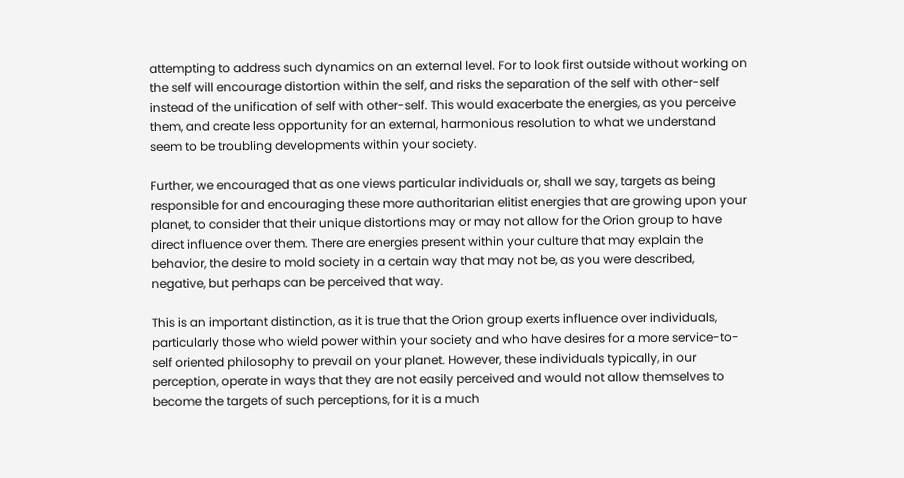attempting to address such dynamics on an external level. For to look first outside without working on the self will encourage distortion within the self, and risks the separation of the self with other-self instead of the unification of self with other-self. This would exacerbate the energies, as you perceive them, and create less opportunity for an external, harmonious resolution to what we understand seem to be troubling developments within your society.

Further, we encouraged that as one views particular individuals or, shall we say, targets as being responsible for and encouraging these more authoritarian elitist energies that are growing upon your planet, to consider that their unique distortions may or may not allow for the Orion group to have direct influence over them. There are energies present within your culture that may explain the behavior, the desire to mold society in a certain way that may not be, as you were described, negative, but perhaps can be perceived that way.

This is an important distinction, as it is true that the Orion group exerts influence over individuals, particularly those who wield power within your society and who have desires for a more service-to-self oriented philosophy to prevail on your planet. However, these individuals typically, in our perception, operate in ways that they are not easily perceived and would not allow themselves to become the targets of such perceptions, for it is a much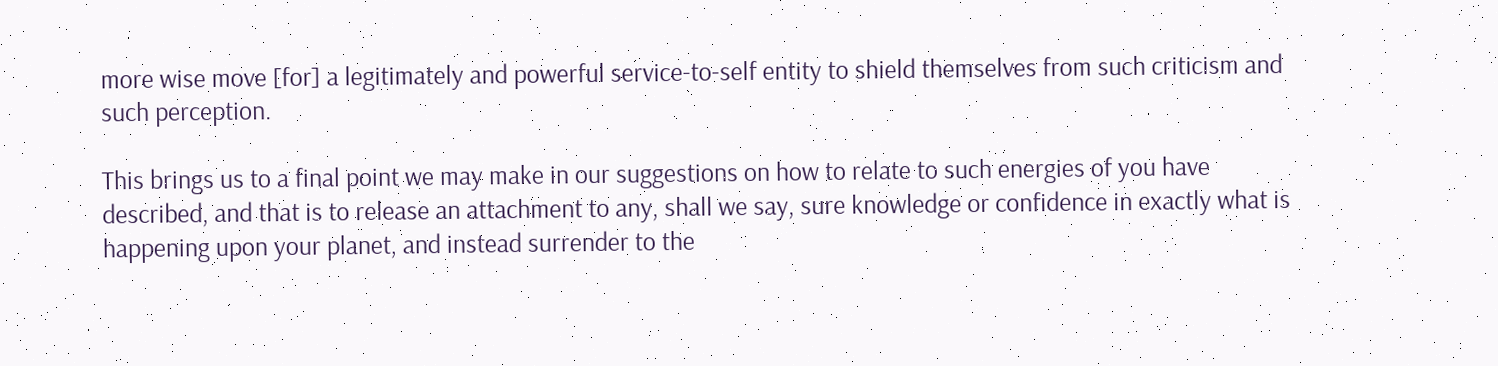more wise move [for] a legitimately and powerful service-to-self entity to shield themselves from such criticism and such perception.

This brings us to a final point we may make in our suggestions on how to relate to such energies of you have described, and that is to release an attachment to any, shall we say, sure knowledge or confidence in exactly what is happening upon your planet, and instead surrender to the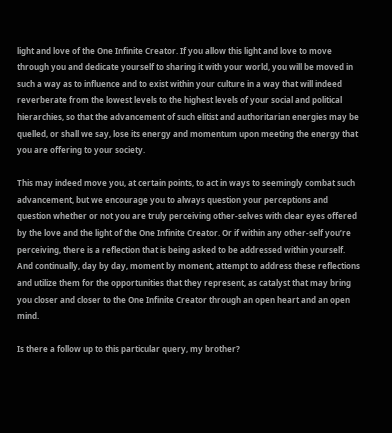light and love of the One Infinite Creator. If you allow this light and love to move through you and dedicate yourself to sharing it with your world, you will be moved in such a way as to influence and to exist within your culture in a way that will indeed reverberate from the lowest levels to the highest levels of your social and political hierarchies, so that the advancement of such elitist and authoritarian energies may be quelled, or shall we say, lose its energy and momentum upon meeting the energy that you are offering to your society.

This may indeed move you, at certain points, to act in ways to seemingly combat such advancement, but we encourage you to always question your perceptions and question whether or not you are truly perceiving other-selves with clear eyes offered by the love and the light of the One Infinite Creator. Or if within any other-self you’re perceiving, there is a reflection that is being asked to be addressed within yourself. And continually, day by day, moment by moment, attempt to address these reflections and utilize them for the opportunities that they represent, as catalyst that may bring you closer and closer to the One Infinite Creator through an open heart and an open mind.

Is there a follow up to this particular query, my brother?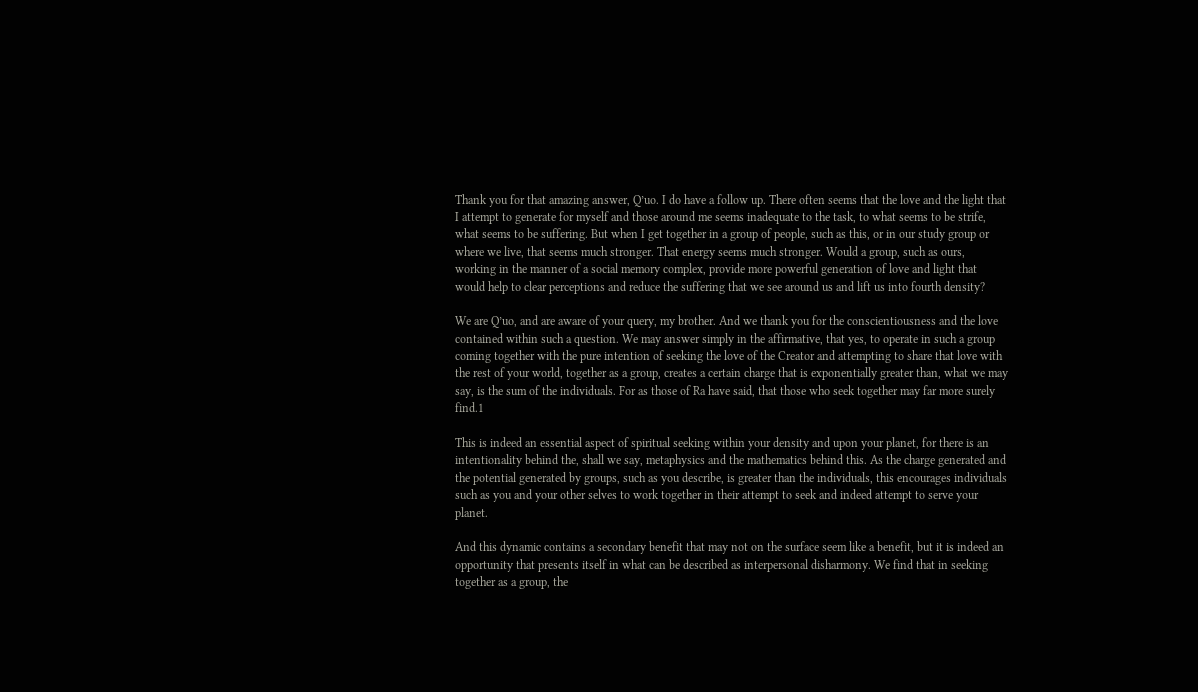Thank you for that amazing answer, Q’uo. I do have a follow up. There often seems that the love and the light that I attempt to generate for myself and those around me seems inadequate to the task, to what seems to be strife, what seems to be suffering. But when I get together in a group of people, such as this, or in our study group or where we live, that seems much stronger. That energy seems much stronger. Would a group, such as ours, working in the manner of a social memory complex, provide more powerful generation of love and light that would help to clear perceptions and reduce the suffering that we see around us and lift us into fourth density?

We are Q’uo, and are aware of your query, my brother. And we thank you for the conscientiousness and the love contained within such a question. We may answer simply in the affirmative, that yes, to operate in such a group coming together with the pure intention of seeking the love of the Creator and attempting to share that love with the rest of your world, together as a group, creates a certain charge that is exponentially greater than, what we may say, is the sum of the individuals. For as those of Ra have said, that those who seek together may far more surely find.1

This is indeed an essential aspect of spiritual seeking within your density and upon your planet, for there is an intentionality behind the, shall we say, metaphysics and the mathematics behind this. As the charge generated and the potential generated by groups, such as you describe, is greater than the individuals, this encourages individuals such as you and your other selves to work together in their attempt to seek and indeed attempt to serve your planet.

And this dynamic contains a secondary benefit that may not on the surface seem like a benefit, but it is indeed an opportunity that presents itself in what can be described as interpersonal disharmony. We find that in seeking together as a group, the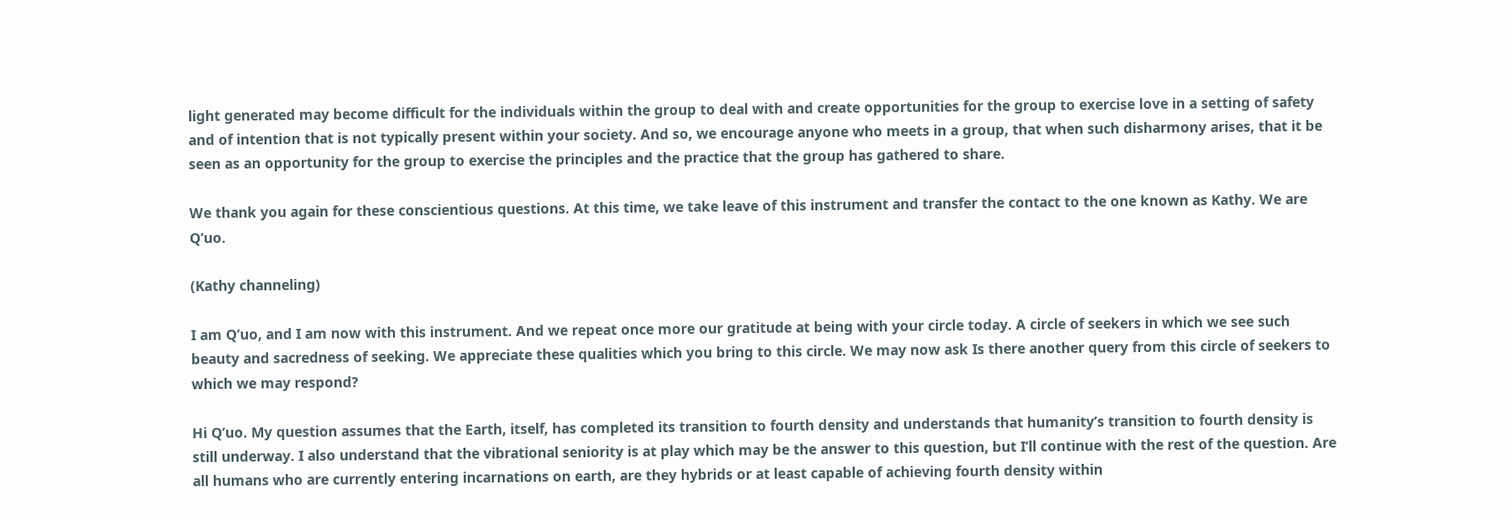light generated may become difficult for the individuals within the group to deal with and create opportunities for the group to exercise love in a setting of safety and of intention that is not typically present within your society. And so, we encourage anyone who meets in a group, that when such disharmony arises, that it be seen as an opportunity for the group to exercise the principles and the practice that the group has gathered to share.

We thank you again for these conscientious questions. At this time, we take leave of this instrument and transfer the contact to the one known as Kathy. We are Q’uo.

(Kathy channeling)

I am Q’uo, and I am now with this instrument. And we repeat once more our gratitude at being with your circle today. A circle of seekers in which we see such beauty and sacredness of seeking. We appreciate these qualities which you bring to this circle. We may now ask Is there another query from this circle of seekers to which we may respond?

Hi Q’uo. My question assumes that the Earth, itself, has completed its transition to fourth density and understands that humanity’s transition to fourth density is still underway. I also understand that the vibrational seniority is at play which may be the answer to this question, but I’ll continue with the rest of the question. Are all humans who are currently entering incarnations on earth, are they hybrids or at least capable of achieving fourth density within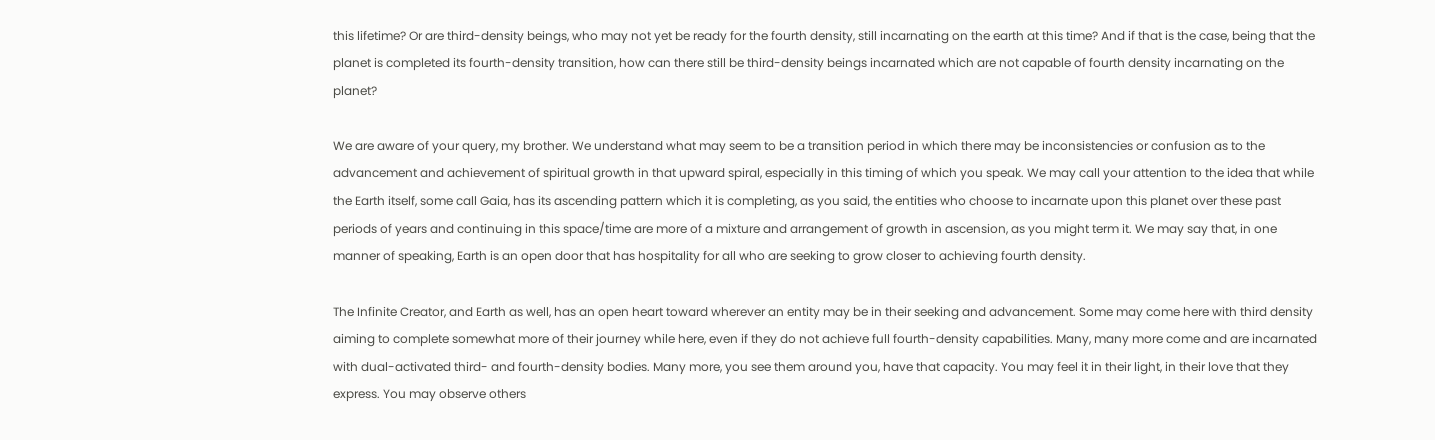this lifetime? Or are third-density beings, who may not yet be ready for the fourth density, still incarnating on the earth at this time? And if that is the case, being that the planet is completed its fourth-density transition, how can there still be third-density beings incarnated which are not capable of fourth density incarnating on the planet?

We are aware of your query, my brother. We understand what may seem to be a transition period in which there may be inconsistencies or confusion as to the advancement and achievement of spiritual growth in that upward spiral, especially in this timing of which you speak. We may call your attention to the idea that while the Earth itself, some call Gaia, has its ascending pattern which it is completing, as you said, the entities who choose to incarnate upon this planet over these past periods of years and continuing in this space/time are more of a mixture and arrangement of growth in ascension, as you might term it. We may say that, in one manner of speaking, Earth is an open door that has hospitality for all who are seeking to grow closer to achieving fourth density.

The Infinite Creator, and Earth as well, has an open heart toward wherever an entity may be in their seeking and advancement. Some may come here with third density aiming to complete somewhat more of their journey while here, even if they do not achieve full fourth-density capabilities. Many, many more come and are incarnated with dual-activated third- and fourth-density bodies. Many more, you see them around you, have that capacity. You may feel it in their light, in their love that they express. You may observe others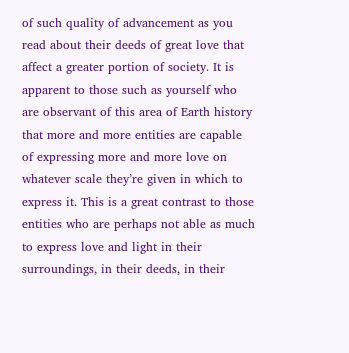of such quality of advancement as you read about their deeds of great love that affect a greater portion of society. It is apparent to those such as yourself who are observant of this area of Earth history that more and more entities are capable of expressing more and more love on whatever scale they’re given in which to express it. This is a great contrast to those entities who are perhaps not able as much to express love and light in their surroundings, in their deeds, in their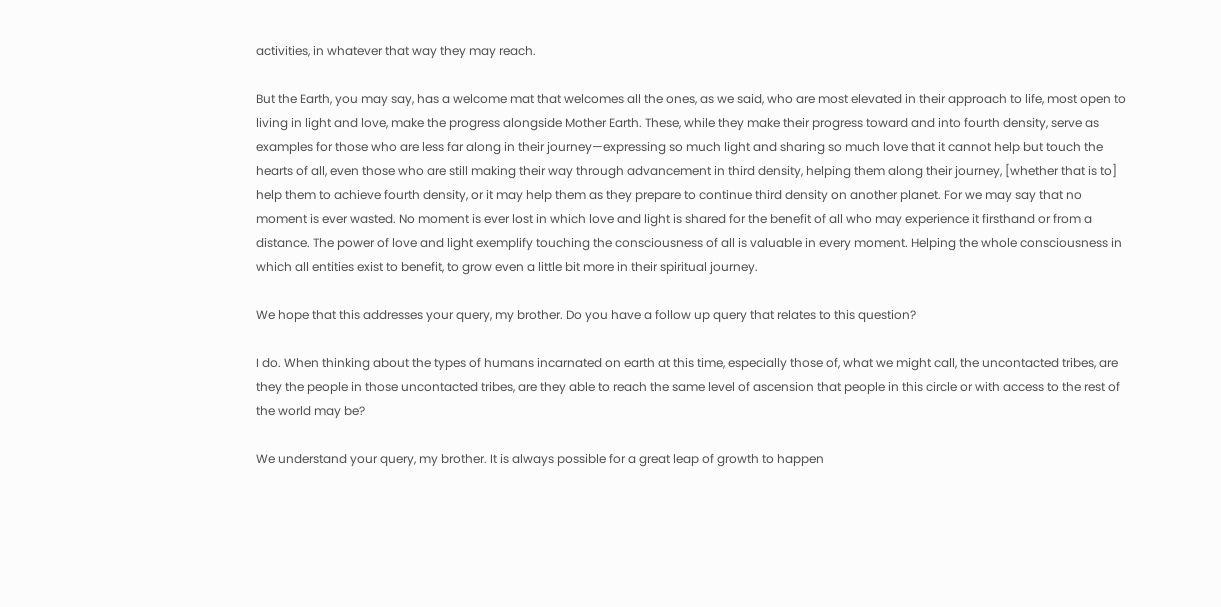activities, in whatever that way they may reach.

But the Earth, you may say, has a welcome mat that welcomes all the ones, as we said, who are most elevated in their approach to life, most open to living in light and love, make the progress alongside Mother Earth. These, while they make their progress toward and into fourth density, serve as examples for those who are less far along in their journey—expressing so much light and sharing so much love that it cannot help but touch the hearts of all, even those who are still making their way through advancement in third density, helping them along their journey, [whether that is to] help them to achieve fourth density, or it may help them as they prepare to continue third density on another planet. For we may say that no moment is ever wasted. No moment is ever lost in which love and light is shared for the benefit of all who may experience it firsthand or from a distance. The power of love and light exemplify touching the consciousness of all is valuable in every moment. Helping the whole consciousness in which all entities exist to benefit, to grow even a little bit more in their spiritual journey.

We hope that this addresses your query, my brother. Do you have a follow up query that relates to this question?

I do. When thinking about the types of humans incarnated on earth at this time, especially those of, what we might call, the uncontacted tribes, are they the people in those uncontacted tribes, are they able to reach the same level of ascension that people in this circle or with access to the rest of the world may be?

We understand your query, my brother. It is always possible for a great leap of growth to happen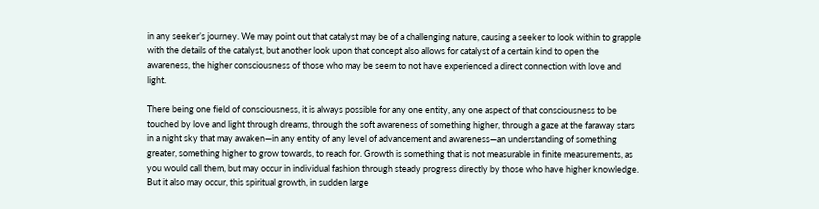in any seeker’s journey. We may point out that catalyst may be of a challenging nature, causing a seeker to look within to grapple with the details of the catalyst, but another look upon that concept also allows for catalyst of a certain kind to open the awareness, the higher consciousness of those who may be seem to not have experienced a direct connection with love and light.

There being one field of consciousness, it is always possible for any one entity, any one aspect of that consciousness to be touched by love and light through dreams, through the soft awareness of something higher, through a gaze at the faraway stars in a night sky that may awaken—in any entity of any level of advancement and awareness—an understanding of something greater, something higher to grow towards, to reach for. Growth is something that is not measurable in finite measurements, as you would call them, but may occur in individual fashion through steady progress directly by those who have higher knowledge. But it also may occur, this spiritual growth, in sudden large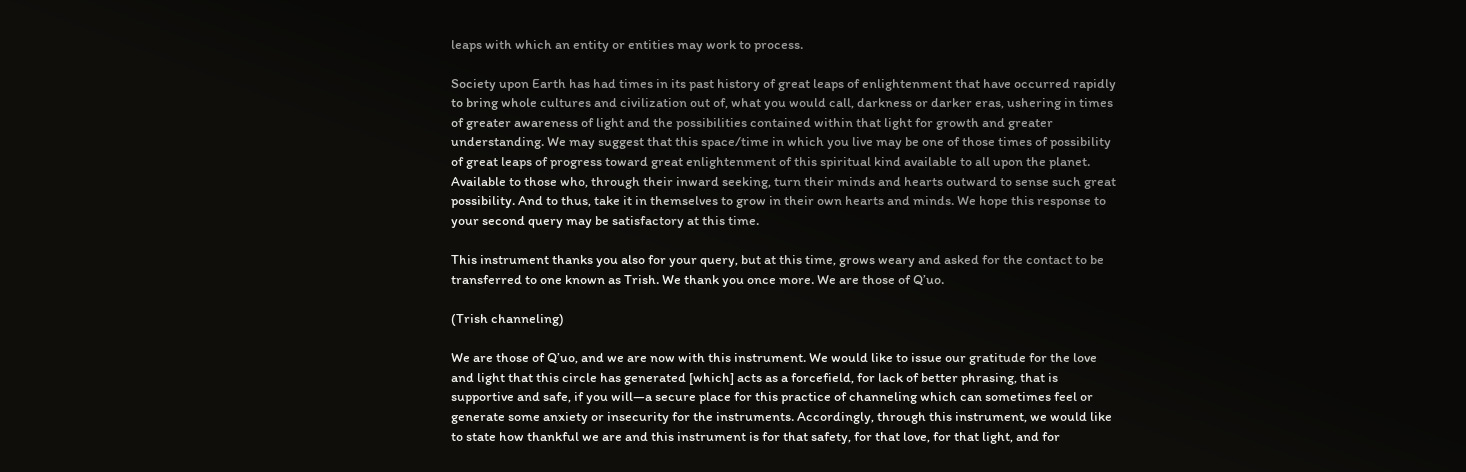leaps with which an entity or entities may work to process.

Society upon Earth has had times in its past history of great leaps of enlightenment that have occurred rapidly to bring whole cultures and civilization out of, what you would call, darkness or darker eras, ushering in times of greater awareness of light and the possibilities contained within that light for growth and greater understanding. We may suggest that this space/time in which you live may be one of those times of possibility of great leaps of progress toward great enlightenment of this spiritual kind available to all upon the planet. Available to those who, through their inward seeking, turn their minds and hearts outward to sense such great possibility. And to thus, take it in themselves to grow in their own hearts and minds. We hope this response to your second query may be satisfactory at this time.

This instrument thanks you also for your query, but at this time, grows weary and asked for the contact to be transferred to one known as Trish. We thank you once more. We are those of Q’uo.

(Trish channeling)

We are those of Q’uo, and we are now with this instrument. We would like to issue our gratitude for the love and light that this circle has generated [which] acts as a forcefield, for lack of better phrasing, that is supportive and safe, if you will—a secure place for this practice of channeling which can sometimes feel or generate some anxiety or insecurity for the instruments. Accordingly, through this instrument, we would like to state how thankful we are and this instrument is for that safety, for that love, for that light, and for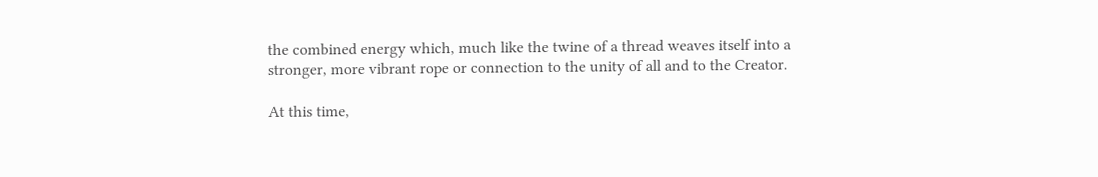the combined energy which, much like the twine of a thread weaves itself into a stronger, more vibrant rope or connection to the unity of all and to the Creator.

At this time,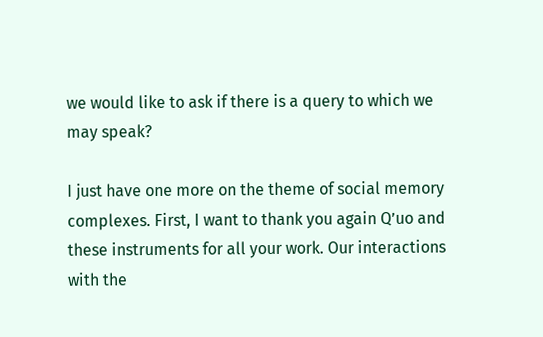we would like to ask if there is a query to which we may speak?

I just have one more on the theme of social memory complexes. First, I want to thank you again Q’uo and these instruments for all your work. Our interactions with the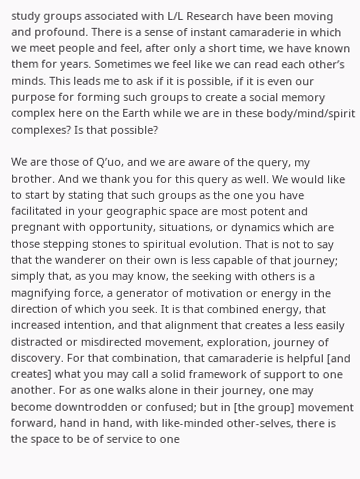study groups associated with L/L Research have been moving and profound. There is a sense of instant camaraderie in which we meet people and feel, after only a short time, we have known them for years. Sometimes we feel like we can read each other’s minds. This leads me to ask if it is possible, if it is even our purpose for forming such groups to create a social memory complex here on the Earth while we are in these body/mind/spirit complexes? Is that possible?

We are those of Q’uo, and we are aware of the query, my brother. And we thank you for this query as well. We would like to start by stating that such groups as the one you have facilitated in your geographic space are most potent and pregnant with opportunity, situations, or dynamics which are those stepping stones to spiritual evolution. That is not to say that the wanderer on their own is less capable of that journey; simply that, as you may know, the seeking with others is a magnifying force, a generator of motivation or energy in the direction of which you seek. It is that combined energy, that increased intention, and that alignment that creates a less easily distracted or misdirected movement, exploration, journey of discovery. For that combination, that camaraderie is helpful [and creates] what you may call a solid framework of support to one another. For as one walks alone in their journey, one may become downtrodden or confused; but in [the group] movement forward, hand in hand, with like-minded other-selves, there is the space to be of service to one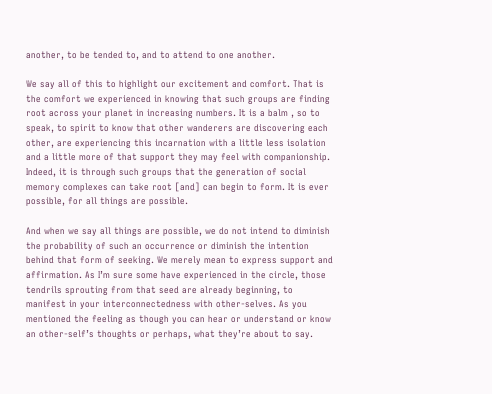another, to be tended to, and to attend to one another.

We say all of this to highlight our excitement and comfort. That is the comfort we experienced in knowing that such groups are finding root across your planet in increasing numbers. It is a balm , so to speak, to spirit to know that other wanderers are discovering each other, are experiencing this incarnation with a little less isolation and a little more of that support they may feel with companionship. Indeed, it is through such groups that the generation of social memory complexes can take root [and] can begin to form. It is ever possible, for all things are possible.

And when we say all things are possible, we do not intend to diminish the probability of such an occurrence or diminish the intention behind that form of seeking. We merely mean to express support and affirmation. As I’m sure some have experienced in the circle, those tendrils sprouting from that seed are already beginning, to manifest in your interconnectedness with other-selves. As you mentioned the feeling as though you can hear or understand or know an other-self’s thoughts or perhaps, what they’re about to say.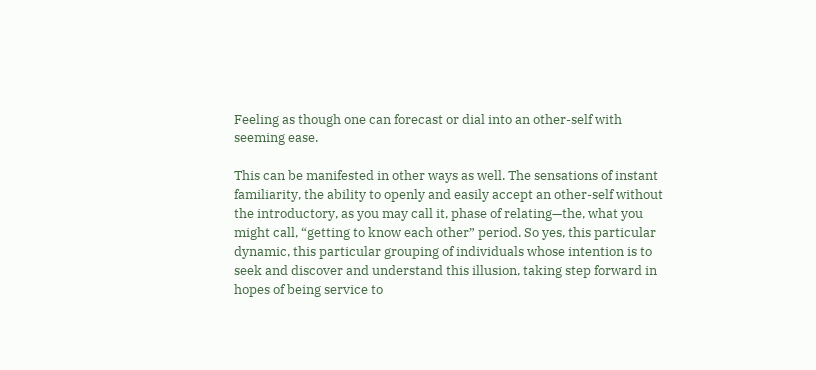Feeling as though one can forecast or dial into an other-self with seeming ease.

This can be manifested in other ways as well. The sensations of instant familiarity, the ability to openly and easily accept an other-self without the introductory, as you may call it, phase of relating—the, what you might call, “getting to know each other” period. So yes, this particular dynamic, this particular grouping of individuals whose intention is to seek and discover and understand this illusion, taking step forward in hopes of being service to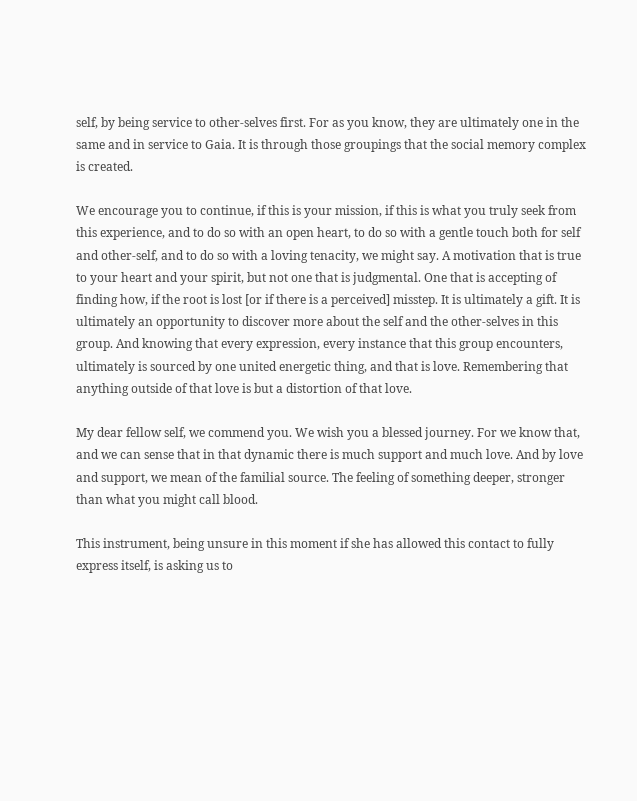self, by being service to other-selves first. For as you know, they are ultimately one in the same and in service to Gaia. It is through those groupings that the social memory complex is created.

We encourage you to continue, if this is your mission, if this is what you truly seek from this experience, and to do so with an open heart, to do so with a gentle touch both for self and other-self, and to do so with a loving tenacity, we might say. A motivation that is true to your heart and your spirit, but not one that is judgmental. One that is accepting of finding how, if the root is lost [or if there is a perceived] misstep. It is ultimately a gift. It is ultimately an opportunity to discover more about the self and the other-selves in this group. And knowing that every expression, every instance that this group encounters, ultimately is sourced by one united energetic thing, and that is love. Remembering that anything outside of that love is but a distortion of that love.

My dear fellow self, we commend you. We wish you a blessed journey. For we know that, and we can sense that in that dynamic there is much support and much love. And by love and support, we mean of the familial source. The feeling of something deeper, stronger than what you might call blood.

This instrument, being unsure in this moment if she has allowed this contact to fully express itself, is asking us to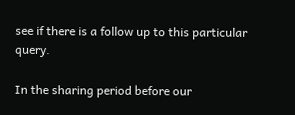see if there is a follow up to this particular query.

In the sharing period before our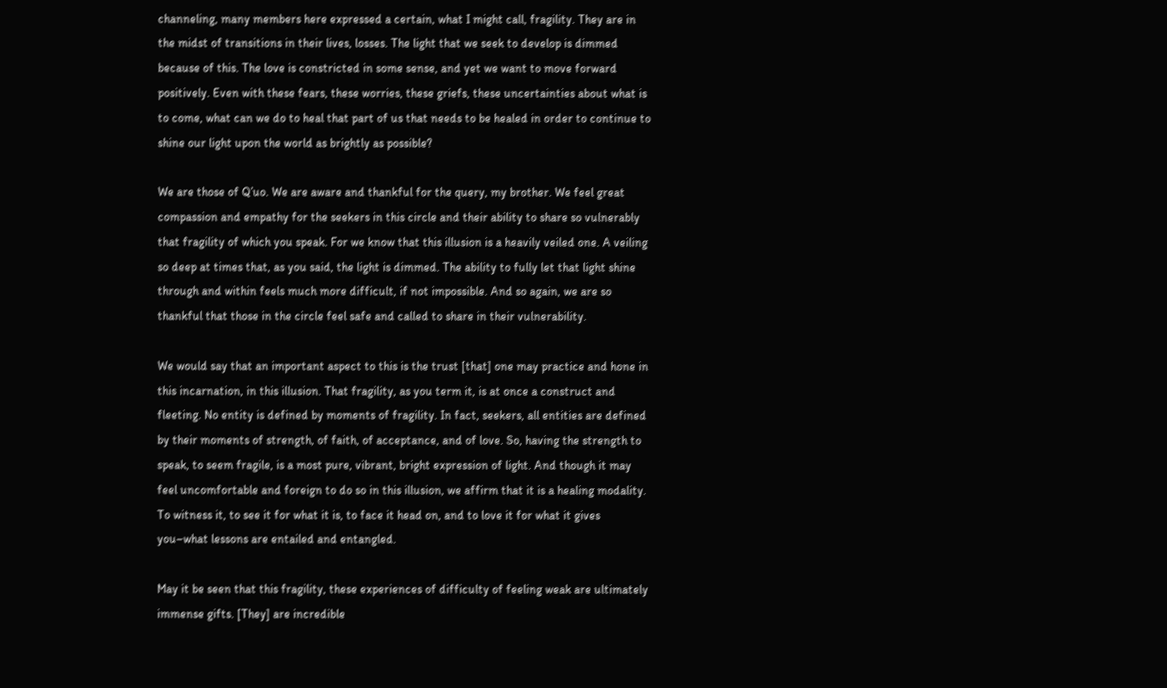channeling, many members here expressed a certain, what I might call, fragility. They are in the midst of transitions in their lives, losses. The light that we seek to develop is dimmed because of this. The love is constricted in some sense, and yet we want to move forward positively. Even with these fears, these worries, these griefs, these uncertainties about what is to come, what can we do to heal that part of us that needs to be healed in order to continue to shine our light upon the world as brightly as possible?

We are those of Q’uo. We are aware and thankful for the query, my brother. We feel great compassion and empathy for the seekers in this circle and their ability to share so vulnerably that fragility of which you speak. For we know that this illusion is a heavily veiled one. A veiling so deep at times that, as you said, the light is dimmed. The ability to fully let that light shine through and within feels much more difficult, if not impossible. And so again, we are so thankful that those in the circle feel safe and called to share in their vulnerability.

We would say that an important aspect to this is the trust [that] one may practice and hone in this incarnation, in this illusion. That fragility, as you term it, is at once a construct and fleeting. No entity is defined by moments of fragility. In fact, seekers, all entities are defined by their moments of strength, of faith, of acceptance, and of love. So, having the strength to speak, to seem fragile, is a most pure, vibrant, bright expression of light. And though it may feel uncomfortable and foreign to do so in this illusion, we affirm that it is a healing modality. To witness it, to see it for what it is, to face it head on, and to love it for what it gives you–what lessons are entailed and entangled.

May it be seen that this fragility, these experiences of difficulty of feeling weak are ultimately immense gifts. [They] are incredible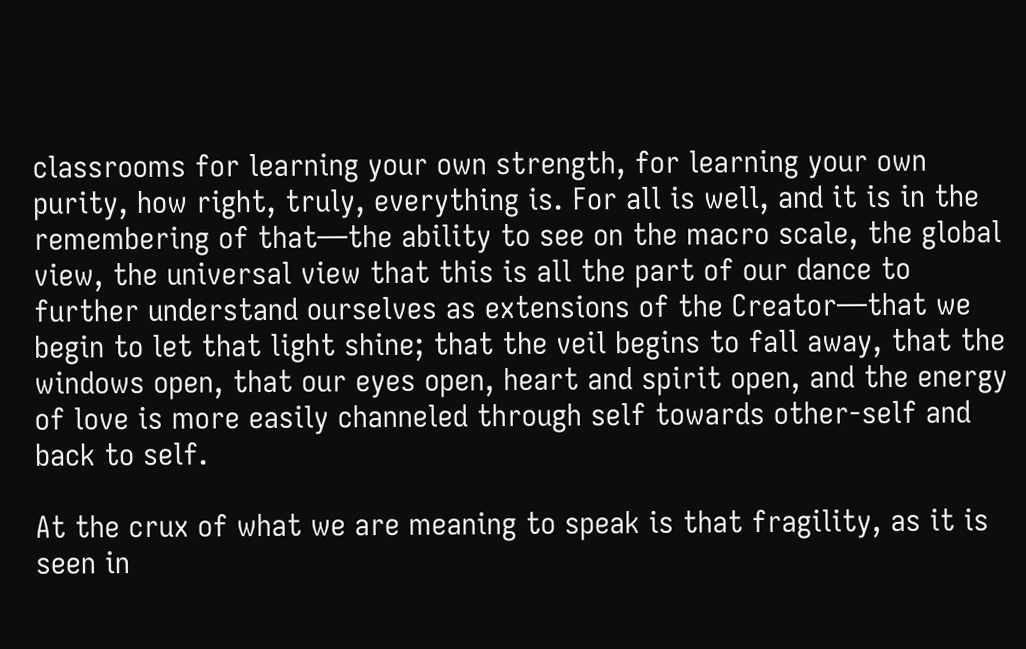classrooms for learning your own strength, for learning your own purity, how right, truly, everything is. For all is well, and it is in the remembering of that—the ability to see on the macro scale, the global view, the universal view that this is all the part of our dance to further understand ourselves as extensions of the Creator—that we begin to let that light shine; that the veil begins to fall away, that the windows open, that our eyes open, heart and spirit open, and the energy of love is more easily channeled through self towards other-self and back to self.

At the crux of what we are meaning to speak is that fragility, as it is seen in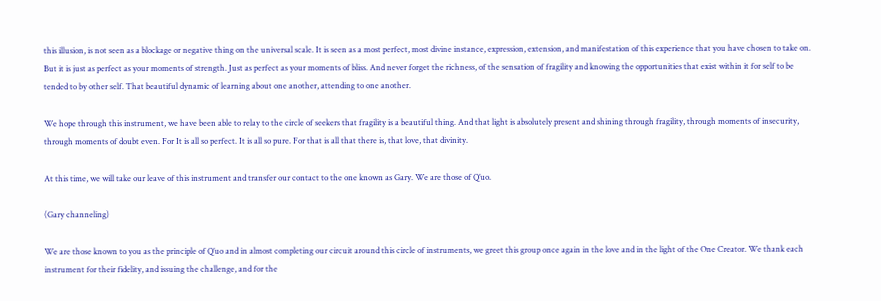this illusion, is not seen as a blockage or negative thing on the universal scale. It is seen as a most perfect, most divine instance, expression, extension, and manifestation of this experience that you have chosen to take on. But it is just as perfect as your moments of strength. Just as perfect as your moments of bliss. And never forget the richness, of the sensation of fragility and knowing the opportunities that exist within it for self to be tended to by other self. That beautiful dynamic of learning about one another, attending to one another.

We hope through this instrument, we have been able to relay to the circle of seekers that fragility is a beautiful thing. And that light is absolutely present and shining through fragility, through moments of insecurity, through moments of doubt even. For It is all so perfect. It is all so pure. For that is all that there is, that love, that divinity.

At this time, we will take our leave of this instrument and transfer our contact to the one known as Gary. We are those of Q’uo.

(Gary channeling)

We are those known to you as the principle of Q’uo and in almost completing our circuit around this circle of instruments, we greet this group once again in the love and in the light of the One Creator. We thank each instrument for their fidelity, and issuing the challenge, and for the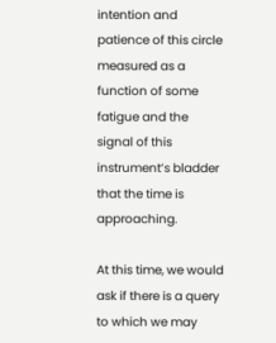intention and patience of this circle measured as a function of some fatigue and the signal of this instrument’s bladder that the time is approaching.

At this time, we would ask if there is a query to which we may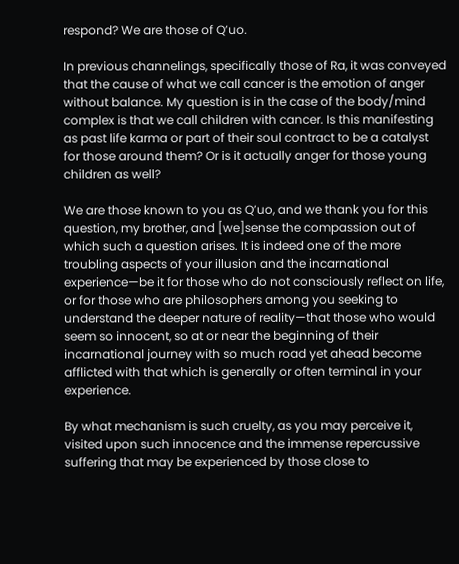respond? We are those of Q’uo.

In previous channelings, specifically those of Ra, it was conveyed that the cause of what we call cancer is the emotion of anger without balance. My question is in the case of the body/mind complex is that we call children with cancer. Is this manifesting as past life karma or part of their soul contract to be a catalyst for those around them? Or is it actually anger for those young children as well?

We are those known to you as Q’uo, and we thank you for this question, my brother, and [we]sense the compassion out of which such a question arises. It is indeed one of the more troubling aspects of your illusion and the incarnational experience—be it for those who do not consciously reflect on life, or for those who are philosophers among you seeking to understand the deeper nature of reality—that those who would seem so innocent, so at or near the beginning of their incarnational journey with so much road yet ahead become afflicted with that which is generally or often terminal in your experience.

By what mechanism is such cruelty, as you may perceive it, visited upon such innocence and the immense repercussive suffering that may be experienced by those close to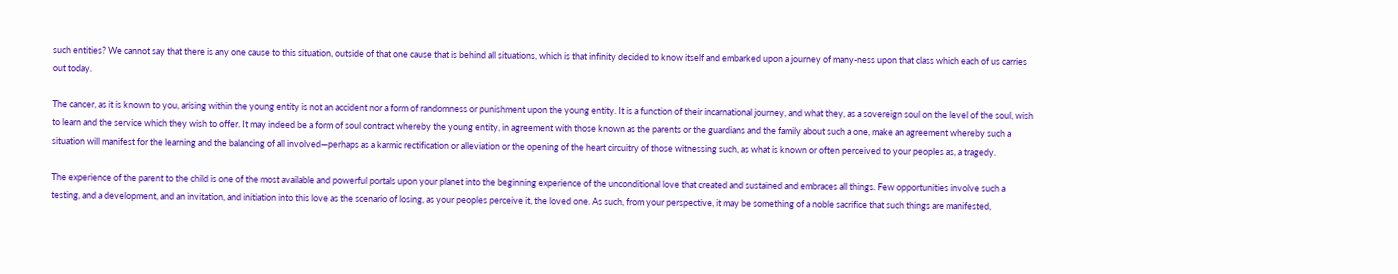such entities? We cannot say that there is any one cause to this situation, outside of that one cause that is behind all situations, which is that infinity decided to know itself and embarked upon a journey of many-ness upon that class which each of us carries out today.

The cancer, as it is known to you, arising within the young entity is not an accident nor a form of randomness or punishment upon the young entity. It is a function of their incarnational journey, and what they, as a sovereign soul on the level of the soul, wish to learn and the service which they wish to offer. It may indeed be a form of soul contract whereby the young entity, in agreement with those known as the parents or the guardians and the family about such a one, make an agreement whereby such a situation will manifest for the learning and the balancing of all involved—perhaps as a karmic rectification or alleviation or the opening of the heart circuitry of those witnessing such, as what is known or often perceived to your peoples as, a tragedy.

The experience of the parent to the child is one of the most available and powerful portals upon your planet into the beginning experience of the unconditional love that created and sustained and embraces all things. Few opportunities involve such a testing, and a development, and an invitation, and initiation into this love as the scenario of losing, as your peoples perceive it, the loved one. As such, from your perspective, it may be something of a noble sacrifice that such things are manifested,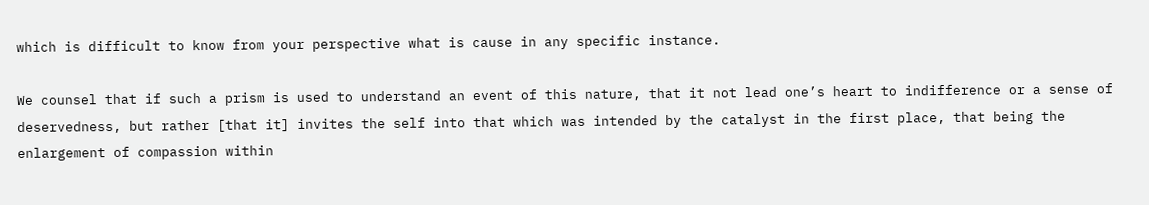which is difficult to know from your perspective what is cause in any specific instance.

We counsel that if such a prism is used to understand an event of this nature, that it not lead one’s heart to indifference or a sense of deservedness, but rather [that it] invites the self into that which was intended by the catalyst in the first place, that being the enlargement of compassion within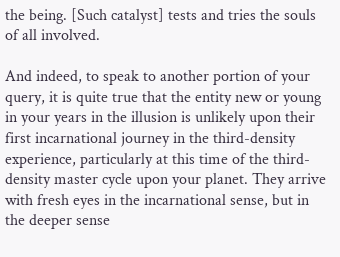the being. [Such catalyst] tests and tries the souls of all involved.

And indeed, to speak to another portion of your query, it is quite true that the entity new or young in your years in the illusion is unlikely upon their first incarnational journey in the third-density experience, particularly at this time of the third-density master cycle upon your planet. They arrive with fresh eyes in the incarnational sense, but in the deeper sense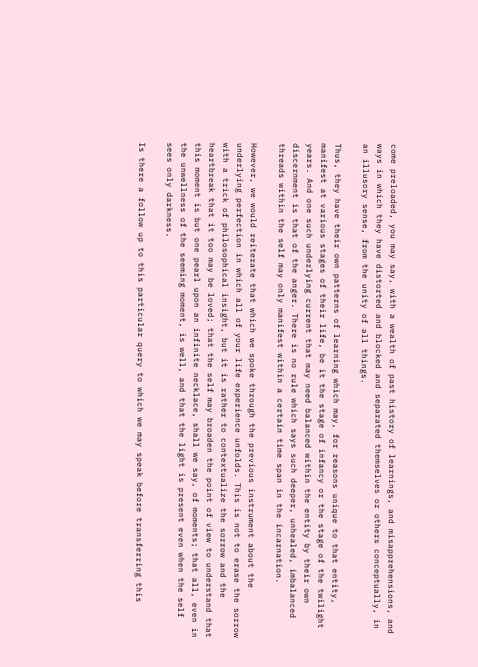come preloaded, you may say, with a wealth of past history of learnings, and misapprehensions, and ways in which they have distorted and blocked and separated themselves or others conceptually, in an illusory sense, from the unity of all things.

Thus, they have their own patterns of learning which may, for reasons unique to that entity, manifest at various stages of their life, be it the stage of infancy or the stage of the twilight years. And one such underlying current that may need balanced within the entity by their own discernment is that of the anger. There is no rule which says such deeper, unhealed, imbalanced threads within the self may only manifest within a certain time span in the incarnation.

However, we would reiterate that which we spoke through the previous instrument about the underlying perfection in which all of your life experience unfolds. This is not to erase the sorrow with a trick of philosophical insight, but it is rather to contextualize the sorrow and the heartbreak that it too may be loved; that the self may broaden the point of view to understand that this moment is but one pearl upon an infinite necklace, shall we say, of moments; that all, even in the unwellness of the seeming moment, is well, and that the light is present even when the self sees only darkness.

Is there a follow up to this particular query to which we may speak before transferring this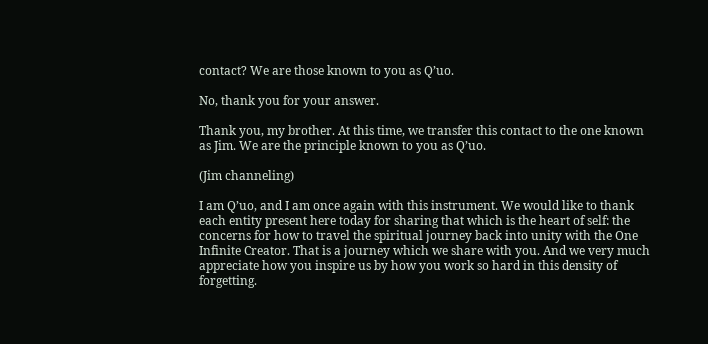contact? We are those known to you as Q’uo.

No, thank you for your answer.

Thank you, my brother. At this time, we transfer this contact to the one known as Jim. We are the principle known to you as Q’uo.

(Jim channeling)

I am Q’uo, and I am once again with this instrument. We would like to thank each entity present here today for sharing that which is the heart of self: the concerns for how to travel the spiritual journey back into unity with the One Infinite Creator. That is a journey which we share with you. And we very much appreciate how you inspire us by how you work so hard in this density of forgetting.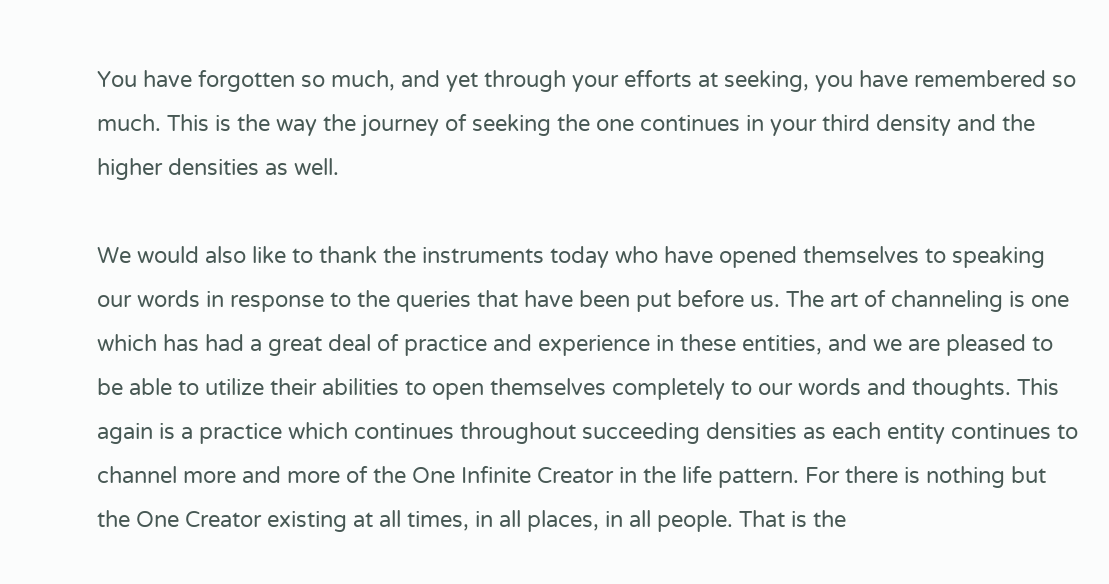You have forgotten so much, and yet through your efforts at seeking, you have remembered so much. This is the way the journey of seeking the one continues in your third density and the higher densities as well.

We would also like to thank the instruments today who have opened themselves to speaking our words in response to the queries that have been put before us. The art of channeling is one which has had a great deal of practice and experience in these entities, and we are pleased to be able to utilize their abilities to open themselves completely to our words and thoughts. This again is a practice which continues throughout succeeding densities as each entity continues to channel more and more of the One Infinite Creator in the life pattern. For there is nothing but the One Creator existing at all times, in all places, in all people. That is the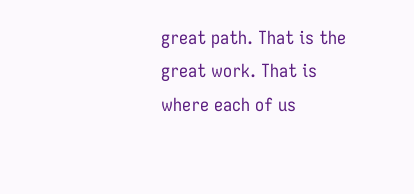great path. That is the great work. That is where each of us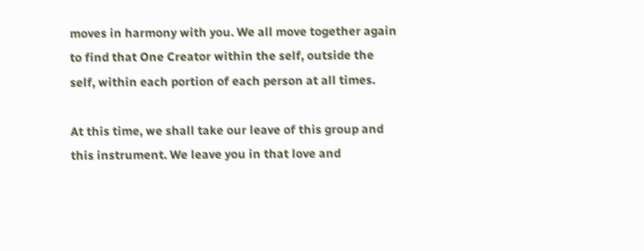moves in harmony with you. We all move together again to find that One Creator within the self, outside the self, within each portion of each person at all times.

At this time, we shall take our leave of this group and this instrument. We leave you in that love and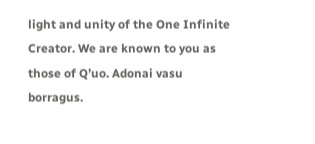light and unity of the One Infinite Creator. We are known to you as those of Q’uo. Adonai vasu borragus.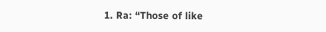1. Ra: “Those of like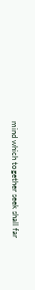mind which together seek shall far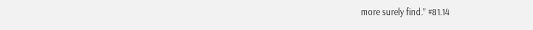more surely find.” #81.14